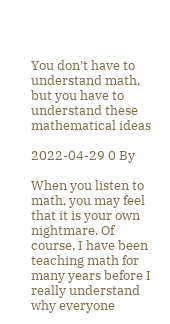You don’t have to understand math, but you have to understand these mathematical ideas

2022-04-29 0 By

When you listen to math, you may feel that it is your own nightmare. Of course, I have been teaching math for many years before I really understand why everyone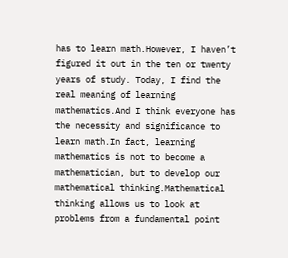has to learn math.However, I haven’t figured it out in the ten or twenty years of study. Today, I find the real meaning of learning mathematics.And I think everyone has the necessity and significance to learn math.In fact, learning mathematics is not to become a mathematician, but to develop our mathematical thinking.Mathematical thinking allows us to look at problems from a fundamental point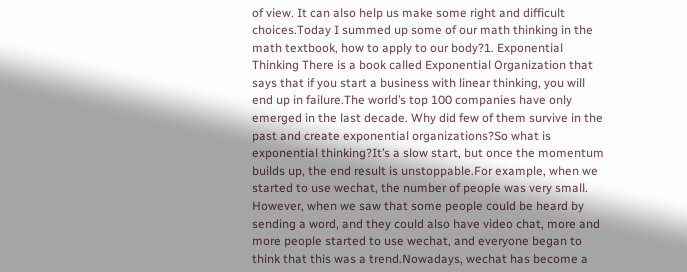of view. It can also help us make some right and difficult choices.Today I summed up some of our math thinking in the math textbook, how to apply to our body?1. Exponential Thinking There is a book called Exponential Organization that says that if you start a business with linear thinking, you will end up in failure.The world’s top 100 companies have only emerged in the last decade. Why did few of them survive in the past and create exponential organizations?So what is exponential thinking?It’s a slow start, but once the momentum builds up, the end result is unstoppable.For example, when we started to use wechat, the number of people was very small. However, when we saw that some people could be heard by sending a word, and they could also have video chat, more and more people started to use wechat, and everyone began to think that this was a trend.Nowadays, wechat has become a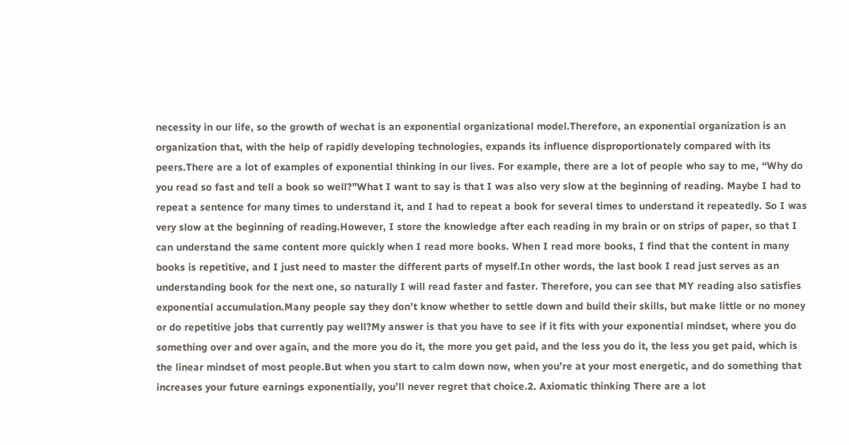necessity in our life, so the growth of wechat is an exponential organizational model.Therefore, an exponential organization is an organization that, with the help of rapidly developing technologies, expands its influence disproportionately compared with its peers.There are a lot of examples of exponential thinking in our lives. For example, there are a lot of people who say to me, “Why do you read so fast and tell a book so well?”What I want to say is that I was also very slow at the beginning of reading. Maybe I had to repeat a sentence for many times to understand it, and I had to repeat a book for several times to understand it repeatedly. So I was very slow at the beginning of reading.However, I store the knowledge after each reading in my brain or on strips of paper, so that I can understand the same content more quickly when I read more books. When I read more books, I find that the content in many books is repetitive, and I just need to master the different parts of myself.In other words, the last book I read just serves as an understanding book for the next one, so naturally I will read faster and faster. Therefore, you can see that MY reading also satisfies exponential accumulation.Many people say they don’t know whether to settle down and build their skills, but make little or no money or do repetitive jobs that currently pay well?My answer is that you have to see if it fits with your exponential mindset, where you do something over and over again, and the more you do it, the more you get paid, and the less you do it, the less you get paid, which is the linear mindset of most people.But when you start to calm down now, when you’re at your most energetic, and do something that increases your future earnings exponentially, you’ll never regret that choice.2. Axiomatic thinking There are a lot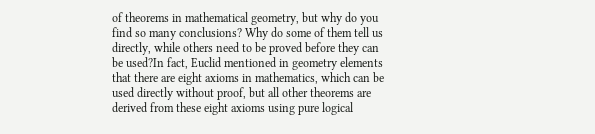of theorems in mathematical geometry, but why do you find so many conclusions? Why do some of them tell us directly, while others need to be proved before they can be used?In fact, Euclid mentioned in geometry elements that there are eight axioms in mathematics, which can be used directly without proof, but all other theorems are derived from these eight axioms using pure logical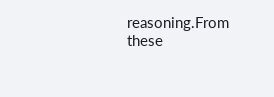reasoning.From these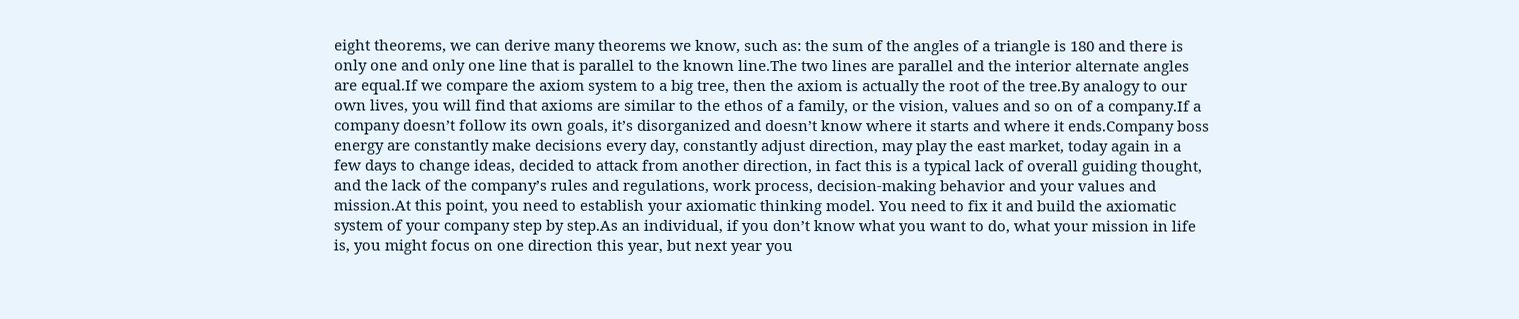eight theorems, we can derive many theorems we know, such as: the sum of the angles of a triangle is 180 and there is only one and only one line that is parallel to the known line.The two lines are parallel and the interior alternate angles are equal.If we compare the axiom system to a big tree, then the axiom is actually the root of the tree.By analogy to our own lives, you will find that axioms are similar to the ethos of a family, or the vision, values and so on of a company.If a company doesn’t follow its own goals, it’s disorganized and doesn’t know where it starts and where it ends.Company boss energy are constantly make decisions every day, constantly adjust direction, may play the east market, today again in a few days to change ideas, decided to attack from another direction, in fact this is a typical lack of overall guiding thought, and the lack of the company’s rules and regulations, work process, decision-making behavior and your values and mission.At this point, you need to establish your axiomatic thinking model. You need to fix it and build the axiomatic system of your company step by step.As an individual, if you don’t know what you want to do, what your mission in life is, you might focus on one direction this year, but next year you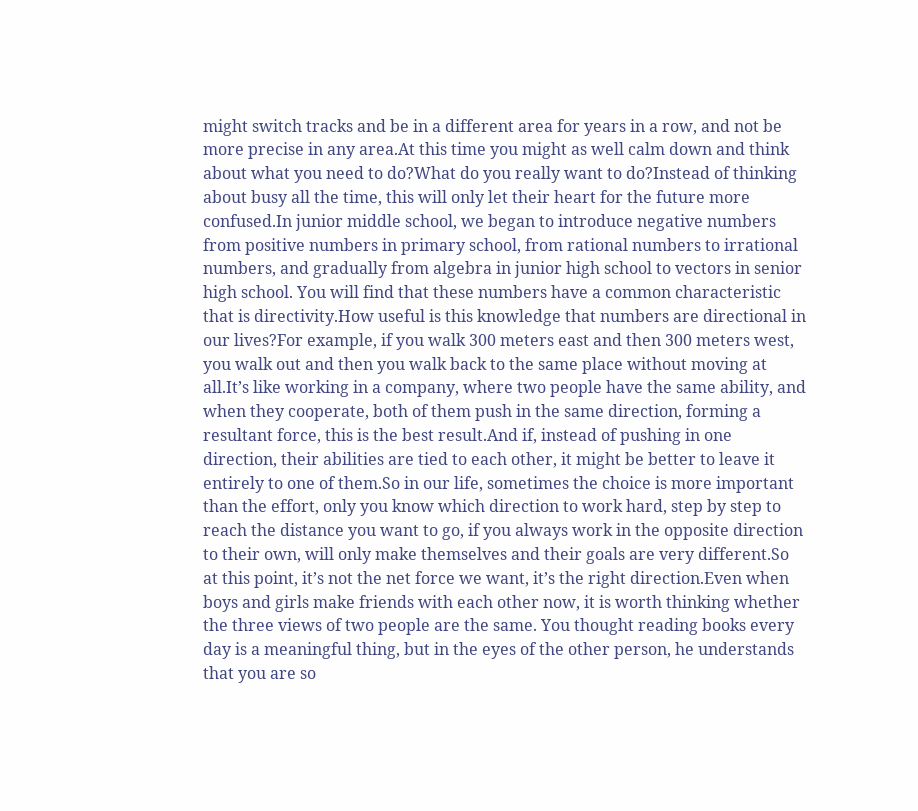might switch tracks and be in a different area for years in a row, and not be more precise in any area.At this time you might as well calm down and think about what you need to do?What do you really want to do?Instead of thinking about busy all the time, this will only let their heart for the future more confused.In junior middle school, we began to introduce negative numbers from positive numbers in primary school, from rational numbers to irrational numbers, and gradually from algebra in junior high school to vectors in senior high school. You will find that these numbers have a common characteristic that is directivity.How useful is this knowledge that numbers are directional in our lives?For example, if you walk 300 meters east and then 300 meters west, you walk out and then you walk back to the same place without moving at all.It’s like working in a company, where two people have the same ability, and when they cooperate, both of them push in the same direction, forming a resultant force, this is the best result.And if, instead of pushing in one direction, their abilities are tied to each other, it might be better to leave it entirely to one of them.So in our life, sometimes the choice is more important than the effort, only you know which direction to work hard, step by step to reach the distance you want to go, if you always work in the opposite direction to their own, will only make themselves and their goals are very different.So at this point, it’s not the net force we want, it’s the right direction.Even when boys and girls make friends with each other now, it is worth thinking whether the three views of two people are the same. You thought reading books every day is a meaningful thing, but in the eyes of the other person, he understands that you are so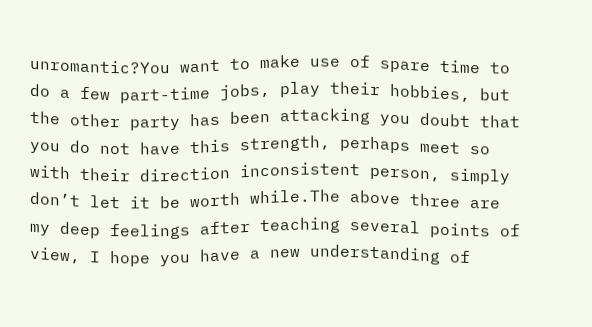unromantic?You want to make use of spare time to do a few part-time jobs, play their hobbies, but the other party has been attacking you doubt that you do not have this strength, perhaps meet so with their direction inconsistent person, simply don’t let it be worth while.The above three are my deep feelings after teaching several points of view, I hope you have a new understanding of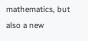mathematics, but also a new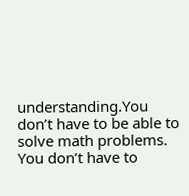understanding.You don’t have to be able to solve math problems. You don’t have to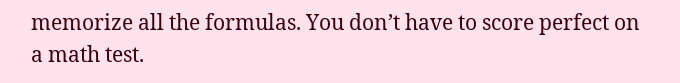memorize all the formulas. You don’t have to score perfect on a math test.